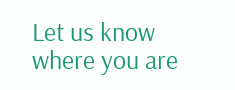Let us know where you are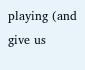playing (and give us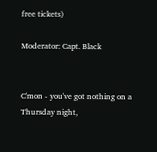free tickets)

Moderator: Capt. Black


C'mon - you've got nothing on a Thursday night,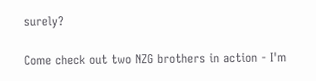surely?

Come check out two NZG brothers in action - I'm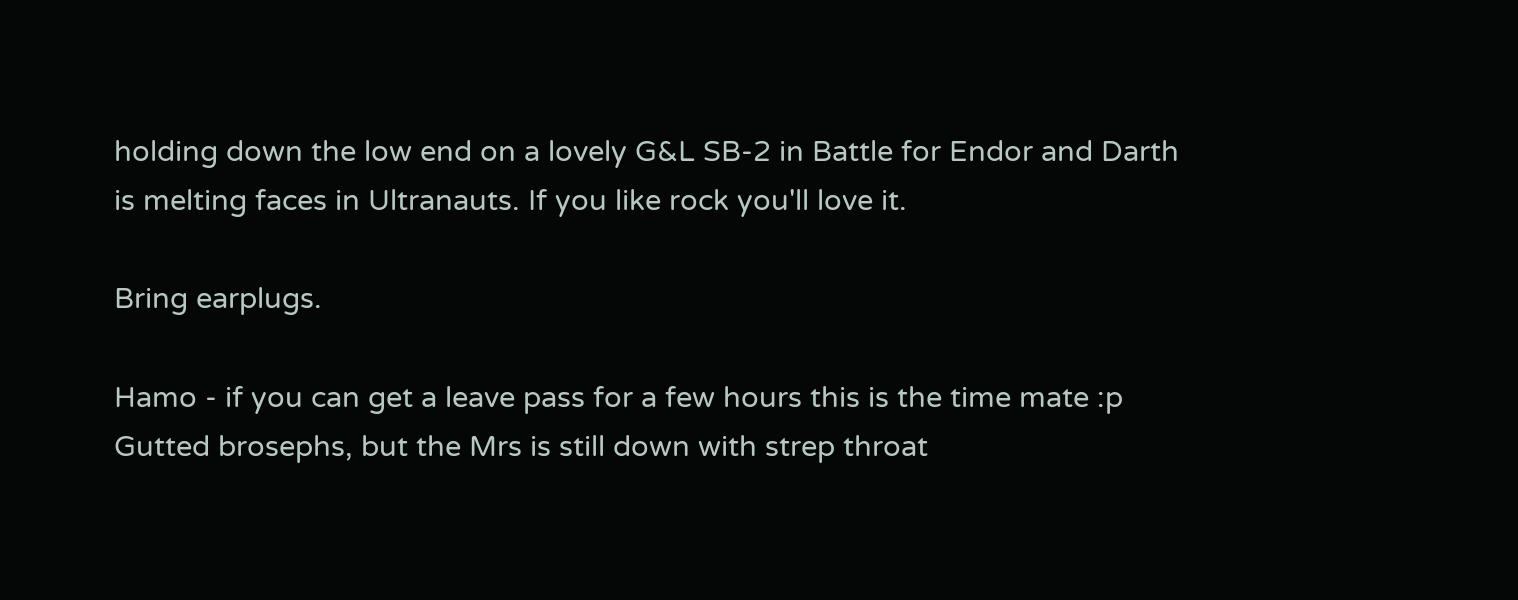holding down the low end on a lovely G&L SB-2 in Battle for Endor and Darth is melting faces in Ultranauts. If you like rock you'll love it.

Bring earplugs.

Hamo - if you can get a leave pass for a few hours this is the time mate :p
Gutted brosephs, but the Mrs is still down with strep throat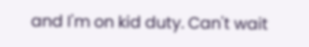and I'm on kid duty. Can't wait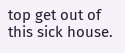top get out of this sick house.